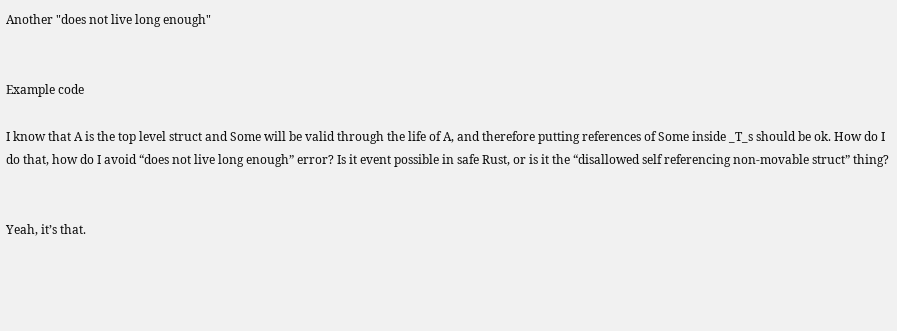Another "does not live long enough"


Example code

I know that A is the top level struct and Some will be valid through the life of A, and therefore putting references of Some inside _T_s should be ok. How do I do that, how do I avoid “does not live long enough” error? Is it event possible in safe Rust, or is it the “disallowed self referencing non-movable struct” thing?


Yeah, it’s that.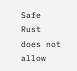Safe Rust does not allow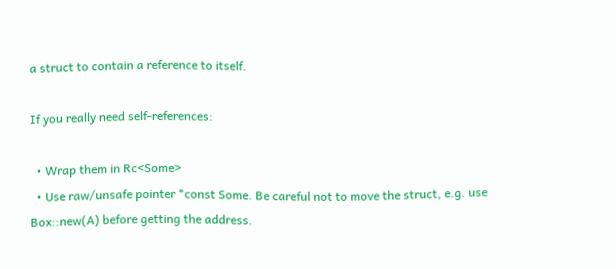a struct to contain a reference to itself.

If you really need self-references:

  • Wrap them in Rc<Some>
  • Use raw/unsafe pointer *const Some. Be careful not to move the struct, e.g. use Box::new(A) before getting the address.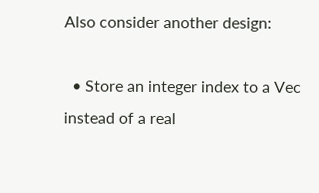Also consider another design:

  • Store an integer index to a Vec instead of a real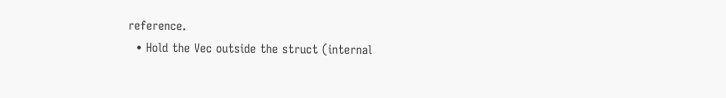reference.
  • Hold the Vec outside the struct (internal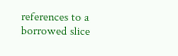references to a borrowed slice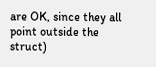are OK, since they all point outside the struct)